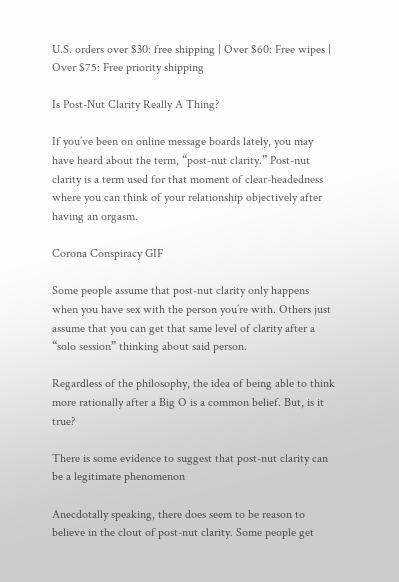U.S. orders over $30: free shipping | Over $60: Free wipes | Over $75: Free priority shipping

Is Post-Nut Clarity Really A Thing?

If you’ve been on online message boards lately, you may have heard about the term, “post-nut clarity.” Post-nut clarity is a term used for that moment of clear-headedness where you can think of your relationship objectively after having an orgasm.

Corona Conspiracy GIF

Some people assume that post-nut clarity only happens when you have sex with the person you’re with. Others just assume that you can get that same level of clarity after a “solo session” thinking about said person.

Regardless of the philosophy, the idea of being able to think more rationally after a Big O is a common belief. But, is it true?

There is some evidence to suggest that post-nut clarity can be a legitimate phenomenon

Anecdotally speaking, there does seem to be reason to believe in the clout of post-nut clarity. Some people get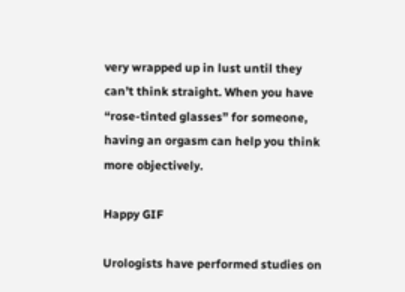very wrapped up in lust until they can’t think straight. When you have “rose-tinted glasses” for someone, having an orgasm can help you think more objectively.

Happy GIF

Urologists have performed studies on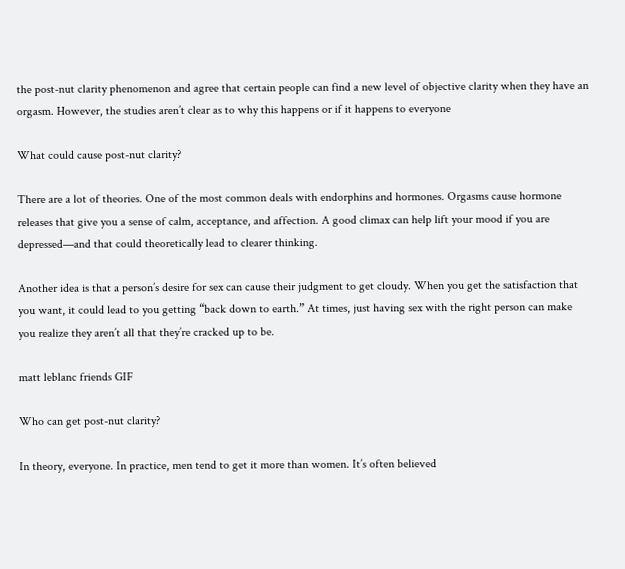the post-nut clarity phenomenon and agree that certain people can find a new level of objective clarity when they have an orgasm. However, the studies aren’t clear as to why this happens or if it happens to everyone

What could cause post-nut clarity?

There are a lot of theories. One of the most common deals with endorphins and hormones. Orgasms cause hormone releases that give you a sense of calm, acceptance, and affection. A good climax can help lift your mood if you are depressed—and that could theoretically lead to clearer thinking.

Another idea is that a person’s desire for sex can cause their judgment to get cloudy. When you get the satisfaction that you want, it could lead to you getting “back down to earth.” At times, just having sex with the right person can make you realize they aren’t all that they’re cracked up to be.

matt leblanc friends GIF

Who can get post-nut clarity?

In theory, everyone. In practice, men tend to get it more than women. It’s often believed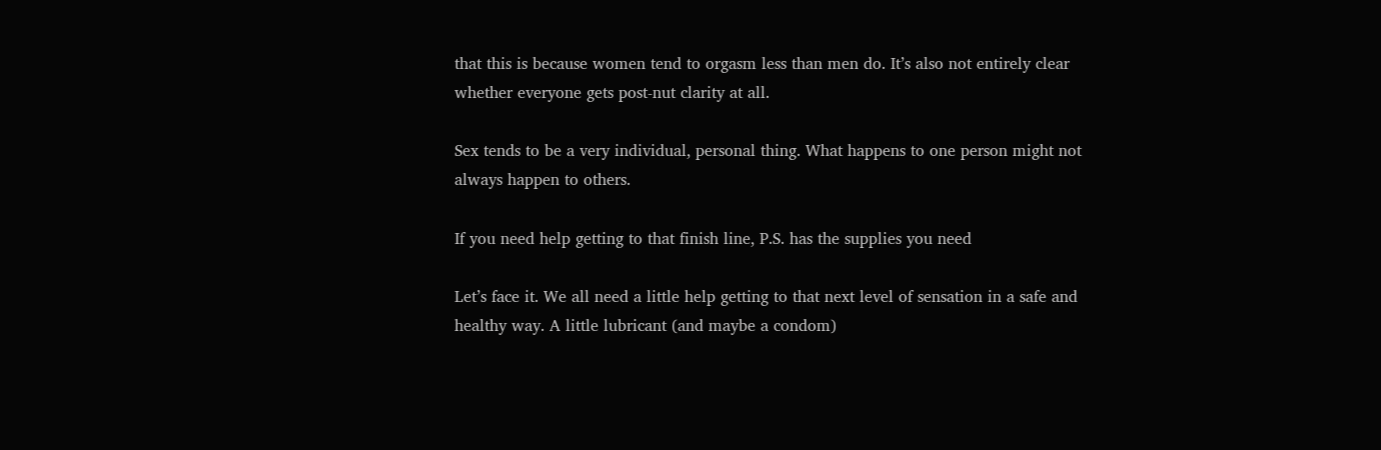that this is because women tend to orgasm less than men do. It’s also not entirely clear whether everyone gets post-nut clarity at all.

Sex tends to be a very individual, personal thing. What happens to one person might not always happen to others.

If you need help getting to that finish line, P.S. has the supplies you need

Let’s face it. We all need a little help getting to that next level of sensation in a safe and healthy way. A little lubricant (and maybe a condom)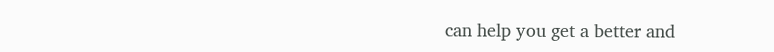can help you get a better and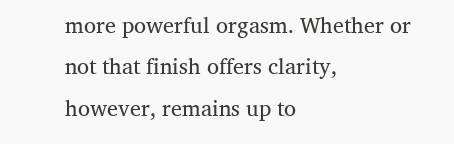more powerful orgasm. Whether or not that finish offers clarity, however, remains up to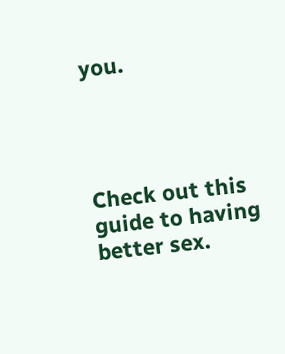you.




Check out this guide to having better sex.